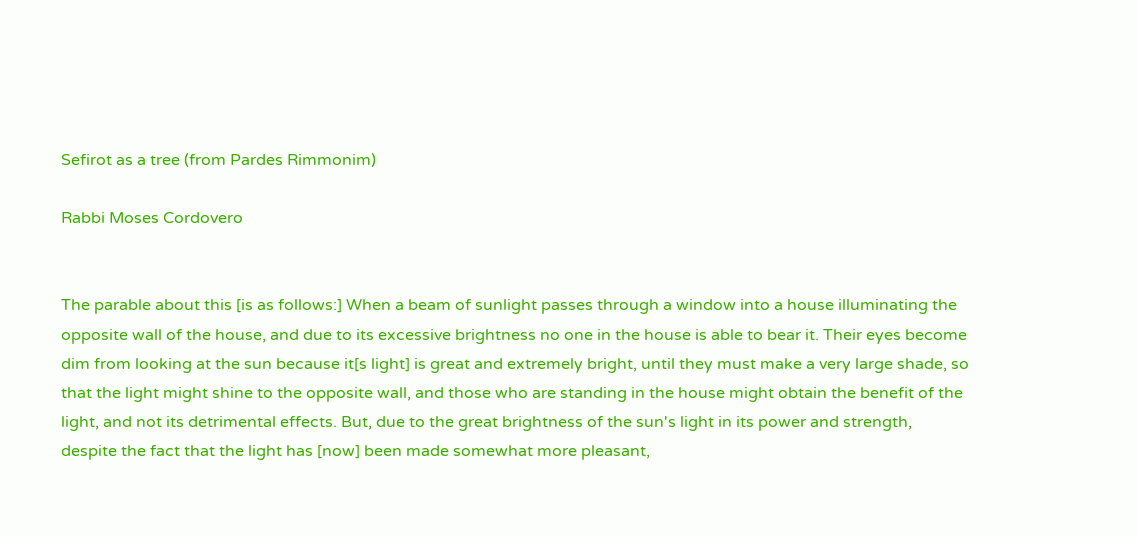Sefirot as a tree (from Pardes Rimmonim)

Rabbi Moses Cordovero


The parable about this [is as follows:] When a beam of sunlight passes through a window into a house illuminating the opposite wall of the house, and due to its excessive brightness no one in the house is able to bear it. Their eyes become dim from looking at the sun because it[s light] is great and extremely bright, until they must make a very large shade, so that the light might shine to the opposite wall, and those who are standing in the house might obtain the benefit of the light, and not its detrimental effects. But, due to the great brightness of the sun's light in its power and strength, despite the fact that the light has [now] been made somewhat more pleasant,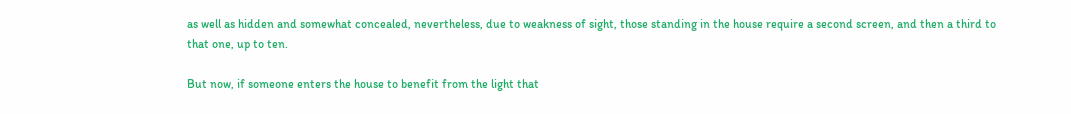as well as hidden and somewhat concealed, nevertheless, due to weakness of sight, those standing in the house require a second screen, and then a third to that one, up to ten.

But now, if someone enters the house to benefit from the light that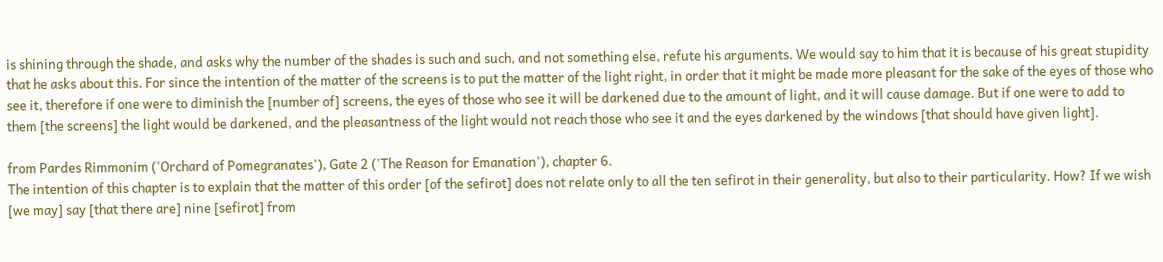is shining through the shade, and asks why the number of the shades is such and such, and not something else, refute his arguments. We would say to him that it is because of his great stupidity that he asks about this. For since the intention of the matter of the screens is to put the matter of the light right, in order that it might be made more pleasant for the sake of the eyes of those who see it, therefore if one were to diminish the [number of] screens, the eyes of those who see it will be darkened due to the amount of light, and it will cause damage. But if one were to add to them [the screens] the light would be darkened, and the pleasantness of the light would not reach those who see it and the eyes darkened by the windows [that should have given light].

from Pardes Rimmonim ('Orchard of Pomegranates'), Gate 2 ('The Reason for Emanation'), chapter 6.
The intention of this chapter is to explain that the matter of this order [of the sefirot] does not relate only to all the ten sefirot in their generality, but also to their particularity. How? If we wish [we may] say [that there are] nine [sefirot] from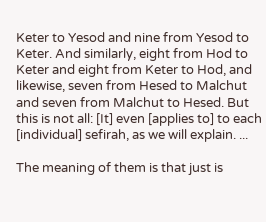Keter to Yesod and nine from Yesod to Keter. And similarly, eight from Hod to Keter and eight from Keter to Hod, and likewise, seven from Hesed to Malchut and seven from Malchut to Hesed. But this is not all: [It] even [applies to] to each [individual] sefirah, as we will explain. ...

The meaning of them is that just is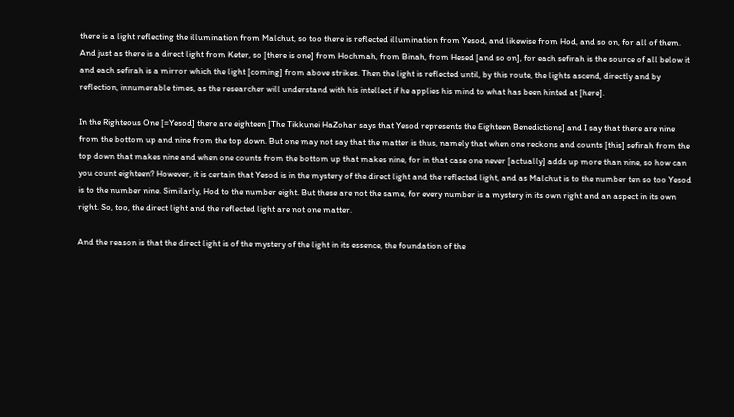there is a light reflecting the illumination from Malchut, so too there is reflected illumination from Yesod, and likewise from Hod, and so on, for all of them. And just as there is a direct light from Keter, so [there is one] from Hochmah, from Binah, from Hesed [and so on], for each sefirah is the source of all below it and each sefirah is a mirror which the light [coming] from above strikes. Then the light is reflected until, by this route, the lights ascend, directly and by reflection, innumerable times, as the researcher will understand with his intellect if he applies his mind to what has been hinted at [here].

In the Righteous One [=Yesod] there are eighteen [The Tikkunei HaZohar says that Yesod represents the Eighteen Benedictions] and I say that there are nine from the bottom up and nine from the top down. But one may not say that the matter is thus, namely that when one reckons and counts [this] sefirah from the top down that makes nine and when one counts from the bottom up that makes nine, for in that case one never [actually] adds up more than nine, so how can you count eighteen? However, it is certain that Yesod is in the mystery of the direct light and the reflected light, and as Malchut is to the number ten so too Yesod is to the number nine. Similarly, Hod to the number eight. But these are not the same, for every number is a mystery in its own right and an aspect in its own right. So, too, the direct light and the reflected light are not one matter.

And the reason is that the direct light is of the mystery of the light in its essence, the foundation of the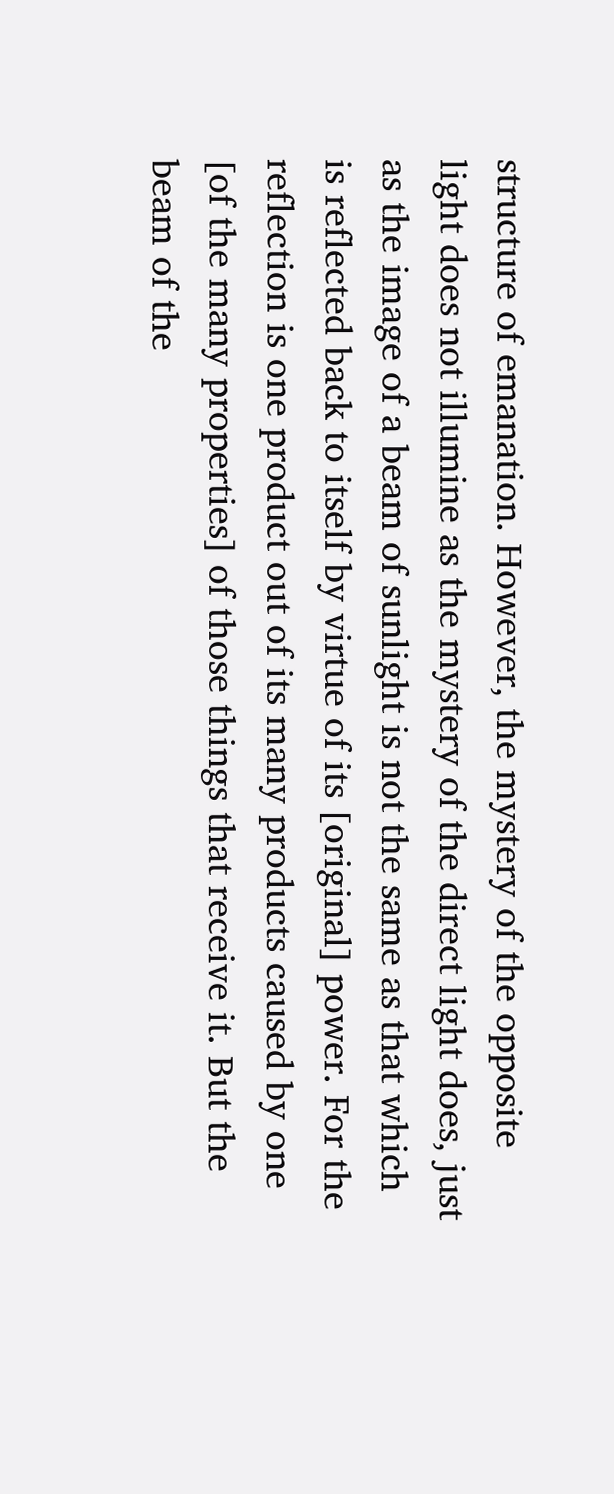structure of emanation. However, the mystery of the opposite light does not illumine as the mystery of the direct light does, just as the image of a beam of sunlight is not the same as that which is reflected back to itself by virtue of its [original] power. For the reflection is one product out of its many products caused by one [of the many properties] of those things that receive it. But the beam of the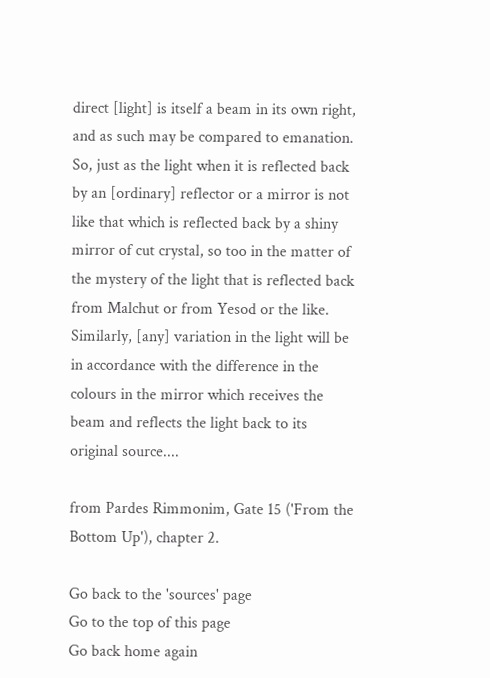direct [light] is itself a beam in its own right, and as such may be compared to emanation. So, just as the light when it is reflected back by an [ordinary] reflector or a mirror is not like that which is reflected back by a shiny mirror of cut crystal, so too in the matter of the mystery of the light that is reflected back from Malchut or from Yesod or the like. Similarly, [any] variation in the light will be in accordance with the difference in the colours in the mirror which receives the beam and reflects the light back to its original source....

from Pardes Rimmonim, Gate 15 ('From the Bottom Up'), chapter 2.

Go back to the 'sources' page                                                                         Go to the top of this page
Go back home again